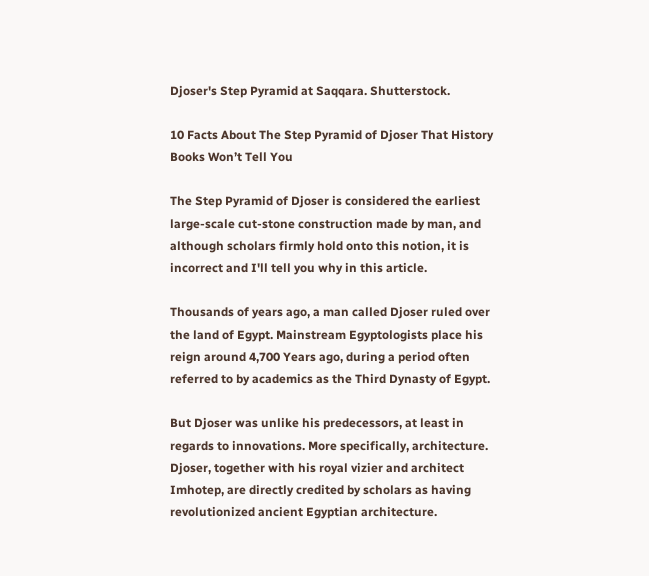Djoser's Step Pyramid at Saqqara. Shutterstock.

10 Facts About The Step Pyramid of Djoser That History Books Won’t Tell You

The Step Pyramid of Djoser is considered the earliest large-scale cut-stone construction made by man, and although scholars firmly hold onto this notion, it is incorrect and I'll tell you why in this article.

Thousands of years ago, a man called Djoser ruled over the land of Egypt. Mainstream Egyptologists place his reign around 4,700 Years ago, during a period often referred to by academics as the Third Dynasty of Egypt.

But Djoser was unlike his predecessors, at least in regards to innovations. More specifically, architecture. Djoser, together with his royal vizier and architect Imhotep, are directly credited by scholars as having revolutionized ancient Egyptian architecture.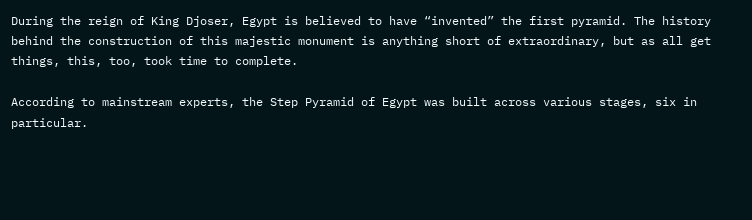During the reign of King Djoser, Egypt is believed to have “invented” the first pyramid. The history behind the construction of this majestic monument is anything short of extraordinary, but as all get things, this, too, took time to complete.

According to mainstream experts, the Step Pyramid of Egypt was built across various stages, six in particular.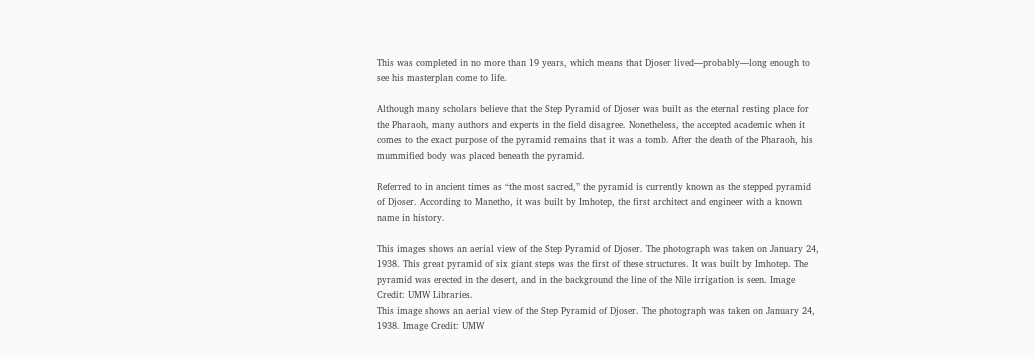This was completed in no more than 19 years, which means that Djoser lived—probably—long enough to see his masterplan come to life.

Although many scholars believe that the Step Pyramid of Djoser was built as the eternal resting place for the Pharaoh, many authors and experts in the field disagree. Nonetheless, the accepted academic when it comes to the exact purpose of the pyramid remains that it was a tomb. After the death of the Pharaoh, his mummified body was placed beneath the pyramid.

Referred to in ancient times as “the most sacred,” the pyramid is currently known as the stepped pyramid of Djoser. According to Manetho, it was built by Imhotep, the first architect and engineer with a known name in history.

This images shows an aerial view of the Step Pyramid of Djoser. The photograph was taken on January 24, 1938. This great pyramid of six giant steps was the first of these structures. It was built by Imhotep. The pyramid was erected in the desert, and in the background the line of the Nile irrigation is seen. Image Credit: UMW Libraries.
This image shows an aerial view of the Step Pyramid of Djoser. The photograph was taken on January 24, 1938. Image Credit: UMW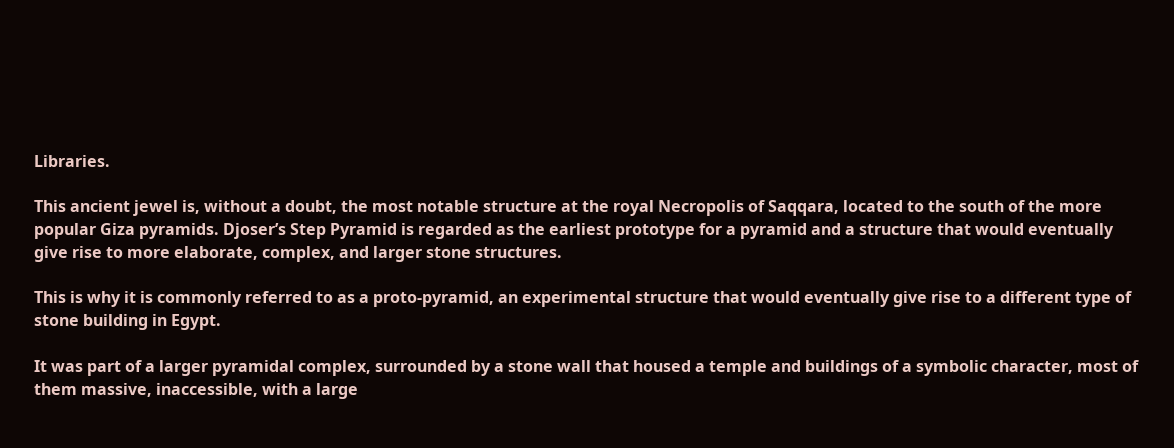Libraries.

This ancient jewel is, without a doubt, the most notable structure at the royal Necropolis of Saqqara, located to the south of the more popular Giza pyramids. Djoser’s Step Pyramid is regarded as the earliest prototype for a pyramid and a structure that would eventually give rise to more elaborate, complex, and larger stone structures.

This is why it is commonly referred to as a proto-pyramid, an experimental structure that would eventually give rise to a different type of stone building in Egypt.

It was part of a larger pyramidal complex, surrounded by a stone wall that housed a temple and buildings of a symbolic character, most of them massive, inaccessible, with a large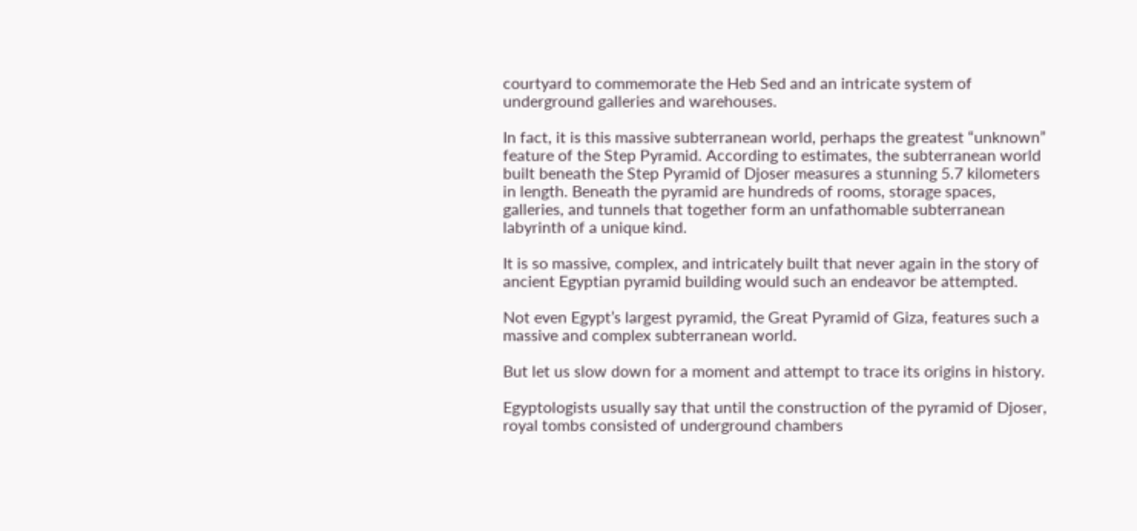courtyard to commemorate the Heb Sed and an intricate system of underground galleries and warehouses.

In fact, it is this massive subterranean world, perhaps the greatest “unknown” feature of the Step Pyramid. According to estimates, the subterranean world built beneath the Step Pyramid of Djoser measures a stunning 5.7 kilometers in length. Beneath the pyramid are hundreds of rooms, storage spaces, galleries, and tunnels that together form an unfathomable subterranean labyrinth of a unique kind.

It is so massive, complex, and intricately built that never again in the story of ancient Egyptian pyramid building would such an endeavor be attempted.

Not even Egypt’s largest pyramid, the Great Pyramid of Giza, features such a massive and complex subterranean world.

But let us slow down for a moment and attempt to trace its origins in history.

Egyptologists usually say that until the construction of the pyramid of Djoser, royal tombs consisted of underground chambers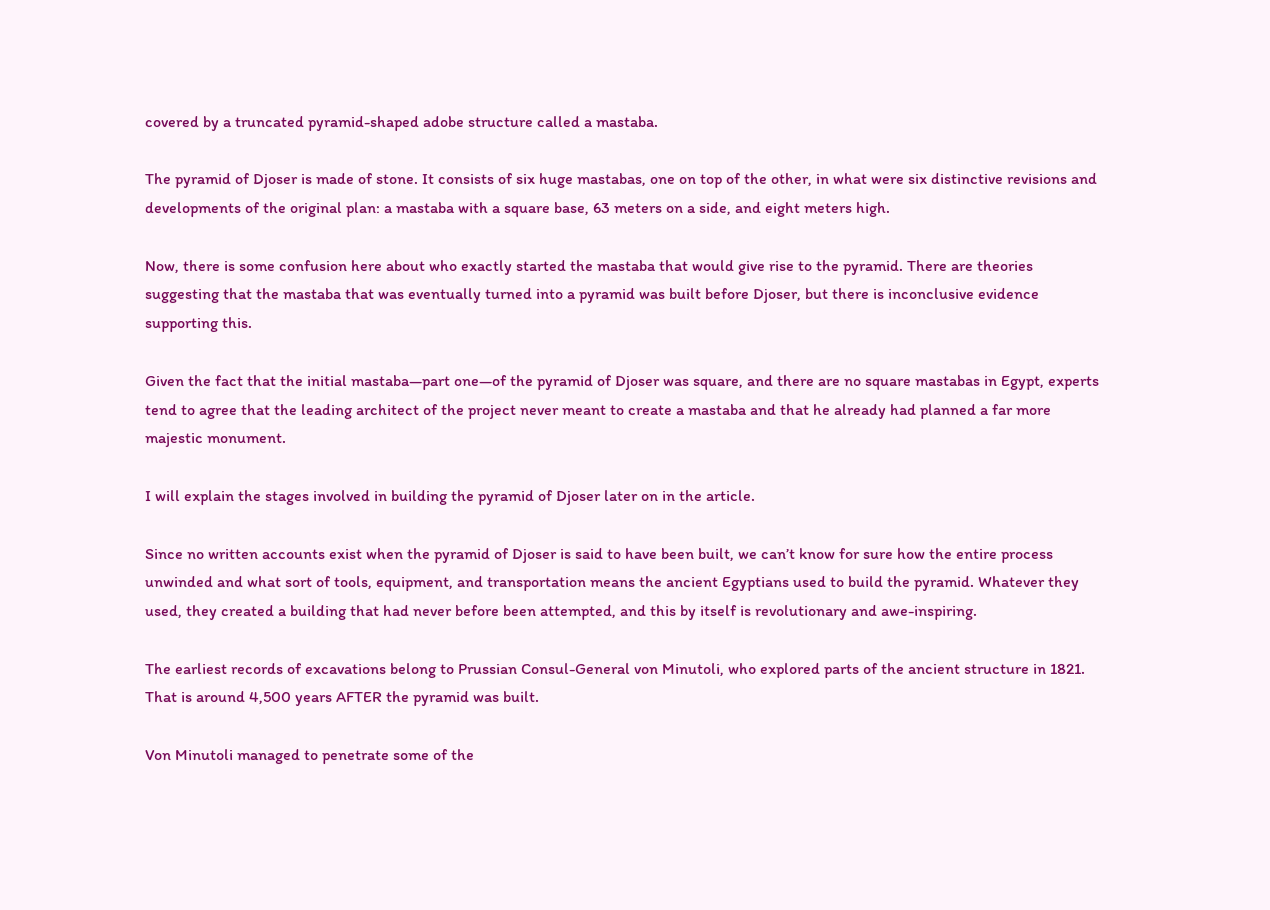covered by a truncated pyramid-shaped adobe structure called a mastaba.

The pyramid of Djoser is made of stone. It consists of six huge mastabas, one on top of the other, in what were six distinctive revisions and developments of the original plan: a mastaba with a square base, 63 meters on a side, and eight meters high.

Now, there is some confusion here about who exactly started the mastaba that would give rise to the pyramid. There are theories suggesting that the mastaba that was eventually turned into a pyramid was built before Djoser, but there is inconclusive evidence supporting this.

Given the fact that the initial mastaba—part one—of the pyramid of Djoser was square, and there are no square mastabas in Egypt, experts tend to agree that the leading architect of the project never meant to create a mastaba and that he already had planned a far more majestic monument.

I will explain the stages involved in building the pyramid of Djoser later on in the article.

Since no written accounts exist when the pyramid of Djoser is said to have been built, we can’t know for sure how the entire process unwinded and what sort of tools, equipment, and transportation means the ancient Egyptians used to build the pyramid. Whatever they used, they created a building that had never before been attempted, and this by itself is revolutionary and awe-inspiring.

The earliest records of excavations belong to Prussian Consul-General von Minutoli, who explored parts of the ancient structure in 1821. That is around 4,500 years AFTER the pyramid was built.

Von Minutoli managed to penetrate some of the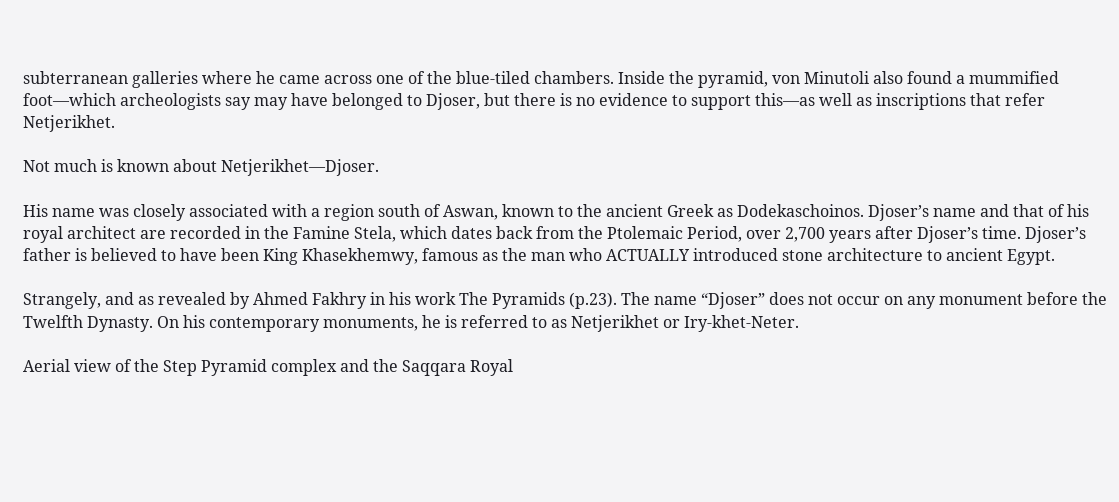subterranean galleries where he came across one of the blue-tiled chambers. Inside the pyramid, von Minutoli also found a mummified foot—which archeologists say may have belonged to Djoser, but there is no evidence to support this—as well as inscriptions that refer Netjerikhet.

Not much is known about Netjerikhet—Djoser.

His name was closely associated with a region south of Aswan, known to the ancient Greek as Dodekaschoinos. Djoser’s name and that of his royal architect are recorded in the Famine Stela, which dates back from the Ptolemaic Period, over 2,700 years after Djoser’s time. Djoser’s father is believed to have been King Khasekhemwy, famous as the man who ACTUALLY introduced stone architecture to ancient Egypt.

Strangely, and as revealed by Ahmed Fakhry in his work The Pyramids (p.23). The name “Djoser” does not occur on any monument before the Twelfth Dynasty. On his contemporary monuments, he is referred to as Netjerikhet or Iry-khet-Neter.

Aerial view of the Step Pyramid complex and the Saqqara Royal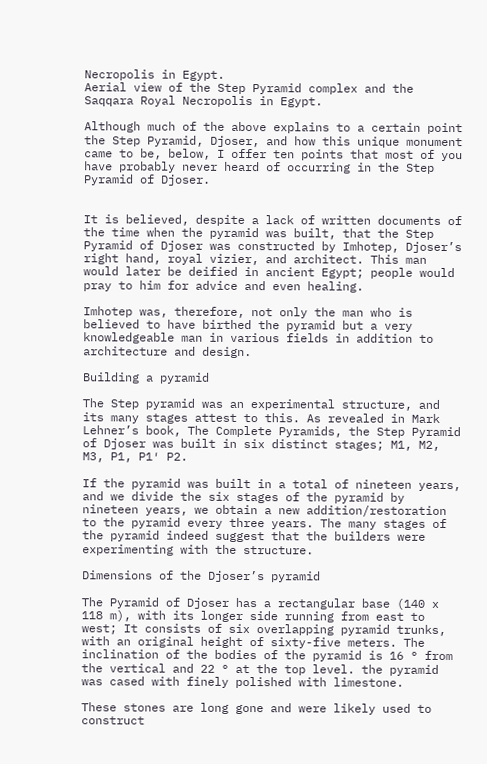Necropolis in Egypt.
Aerial view of the Step Pyramid complex and the Saqqara Royal Necropolis in Egypt.

Although much of the above explains to a certain point the Step Pyramid, Djoser, and how this unique monument came to be, below, I offer ten points that most of you have probably never heard of occurring in the Step Pyramid of Djoser.


It is believed, despite a lack of written documents of the time when the pyramid was built, that the Step Pyramid of Djoser was constructed by Imhotep, Djoser’s right hand, royal vizier, and architect. This man would later be deified in ancient Egypt; people would pray to him for advice and even healing.

Imhotep was, therefore, not only the man who is believed to have birthed the pyramid but a very knowledgeable man in various fields in addition to architecture and design.

Building a pyramid

The Step pyramid was an experimental structure, and its many stages attest to this. As revealed in Mark Lehner’s book, The Complete Pyramids, the Step Pyramid of Djoser was built in six distinct stages; M1, M2, M3, P1, P1′ P2.

If the pyramid was built in a total of nineteen years, and we divide the six stages of the pyramid by nineteen years, we obtain a new addition/restoration to the pyramid every three years. The many stages of the pyramid indeed suggest that the builders were experimenting with the structure.

Dimensions of the Djoser’s pyramid

The Pyramid of Djoser has a rectangular base (140 x 118 m), with its longer side running from east to west; It consists of six overlapping pyramid trunks, with an original height of sixty-five meters. The inclination of the bodies of the pyramid is 16 ° from the vertical and 22 ° at the top level. the pyramid was cased with finely polished with limestone.

These stones are long gone and were likely used to construct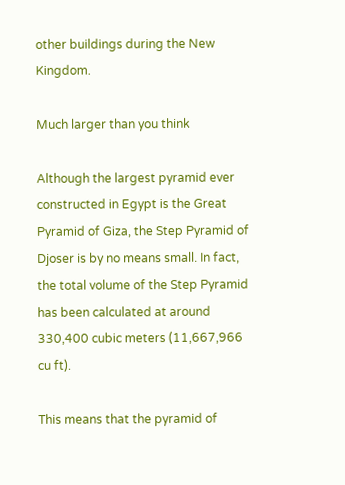other buildings during the New Kingdom.

Much larger than you think

Although the largest pyramid ever constructed in Egypt is the Great Pyramid of Giza, the Step Pyramid of Djoser is by no means small. In fact, the total volume of the Step Pyramid has been calculated at around 330,400 cubic meters (11,667,966 cu ft).

This means that the pyramid of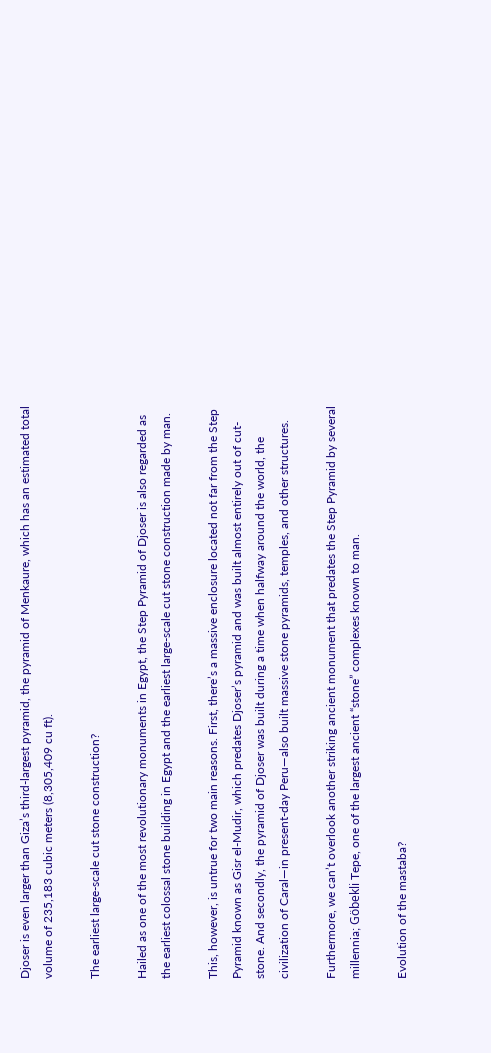Djoser is even larger than Giza’s third-largest pyramid, the pyramid of Menkaure, which has an estimated total volume of 235,183 cubic meters (8,305,409 cu ft).

The earliest large-scale cut stone construction?

Hailed as one of the most revolutionary monuments in Egypt, the Step Pyramid of Djoser is also regarded as the earliest colossal stone building in Egypt and the earliest large-scale cut stone construction made by man.

This, however, is untrue for two main reasons. First, there’s a massive enclosure located not far from the Step Pyramid known as Gisr el-Mudir, which predates Djoser’s pyramid and was built almost entirely out of cut-stone. And secondly, the pyramid of Djoser was built during a time when halfway around the world, the civilization of Caral—in present-day Peru—also built massive stone pyramids, temples, and other structures.

Furthermore, we can’t overlook another striking ancient monument that predates the Step Pyramid by several millennia; Göbekli Tepe, one of the largest ancient “stone” complexes known to man.

Evolution of the mastaba?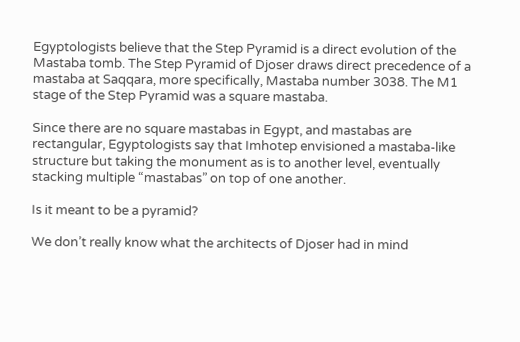Egyptologists believe that the Step Pyramid is a direct evolution of the Mastaba tomb. The Step Pyramid of Djoser draws direct precedence of a mastaba at Saqqara, more specifically, Mastaba number 3038. The M1 stage of the Step Pyramid was a square mastaba.

Since there are no square mastabas in Egypt, and mastabas are rectangular, Egyptologists say that Imhotep envisioned a mastaba-like structure but taking the monument as is to another level, eventually stacking multiple “mastabas” on top of one another.

Is it meant to be a pyramid?

We don’t really know what the architects of Djoser had in mind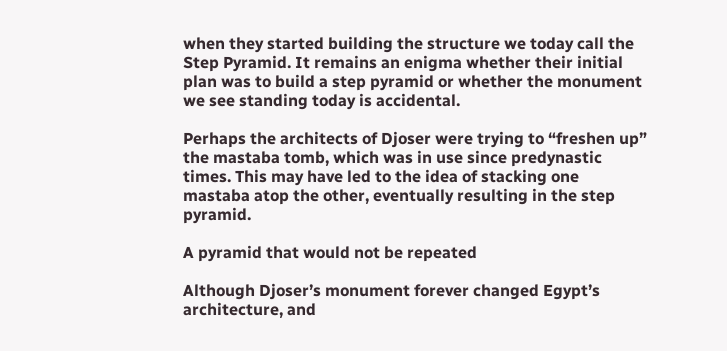when they started building the structure we today call the Step Pyramid. It remains an enigma whether their initial plan was to build a step pyramid or whether the monument we see standing today is accidental.

Perhaps the architects of Djoser were trying to “freshen up” the mastaba tomb, which was in use since predynastic times. This may have led to the idea of stacking one mastaba atop the other, eventually resulting in the step pyramid.

A pyramid that would not be repeated

Although Djoser’s monument forever changed Egypt’s architecture, and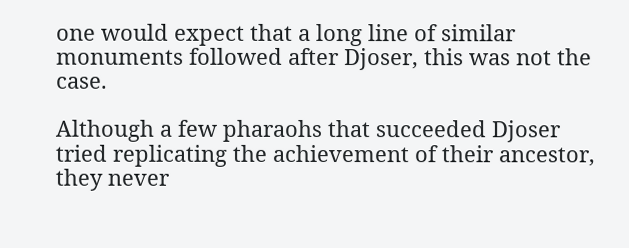one would expect that a long line of similar monuments followed after Djoser, this was not the case.

Although a few pharaohs that succeeded Djoser tried replicating the achievement of their ancestor, they never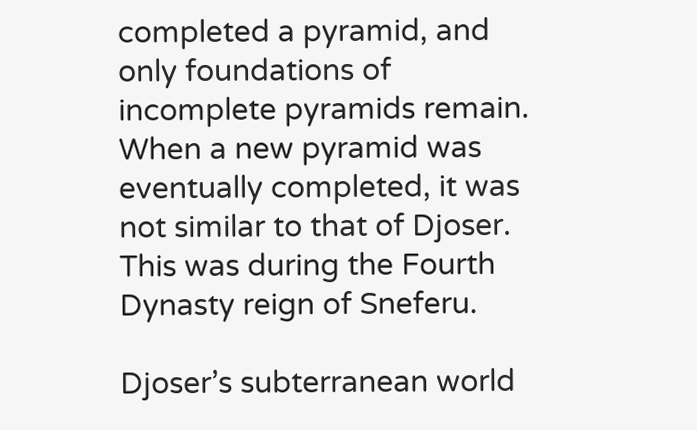completed a pyramid, and only foundations of incomplete pyramids remain. When a new pyramid was eventually completed, it was not similar to that of Djoser. This was during the Fourth Dynasty reign of Sneferu.

Djoser’s subterranean world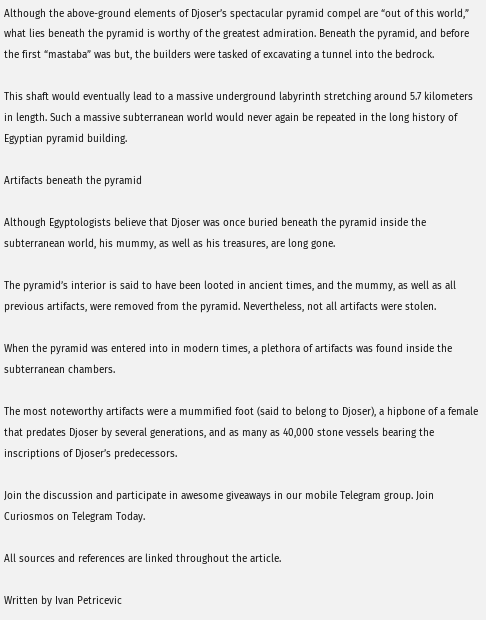Although the above-ground elements of Djoser’s spectacular pyramid compel are “out of this world,” what lies beneath the pyramid is worthy of the greatest admiration. Beneath the pyramid, and before the first “mastaba” was but, the builders were tasked of excavating a tunnel into the bedrock.

This shaft would eventually lead to a massive underground labyrinth stretching around 5.7 kilometers in length. Such a massive subterranean world would never again be repeated in the long history of Egyptian pyramid building.

Artifacts beneath the pyramid

Although Egyptologists believe that Djoser was once buried beneath the pyramid inside the subterranean world, his mummy, as well as his treasures, are long gone.

The pyramid’s interior is said to have been looted in ancient times, and the mummy, as well as all previous artifacts, were removed from the pyramid. Nevertheless, not all artifacts were stolen.

When the pyramid was entered into in modern times, a plethora of artifacts was found inside the subterranean chambers.

The most noteworthy artifacts were a mummified foot (said to belong to Djoser), a hipbone of a female that predates Djoser by several generations, and as many as 40,000 stone vessels bearing the inscriptions of Djoser’s predecessors.

Join the discussion and participate in awesome giveaways in our mobile Telegram group. Join Curiosmos on Telegram Today.

All sources and references are linked throughout the article.

Written by Ivan Petricevic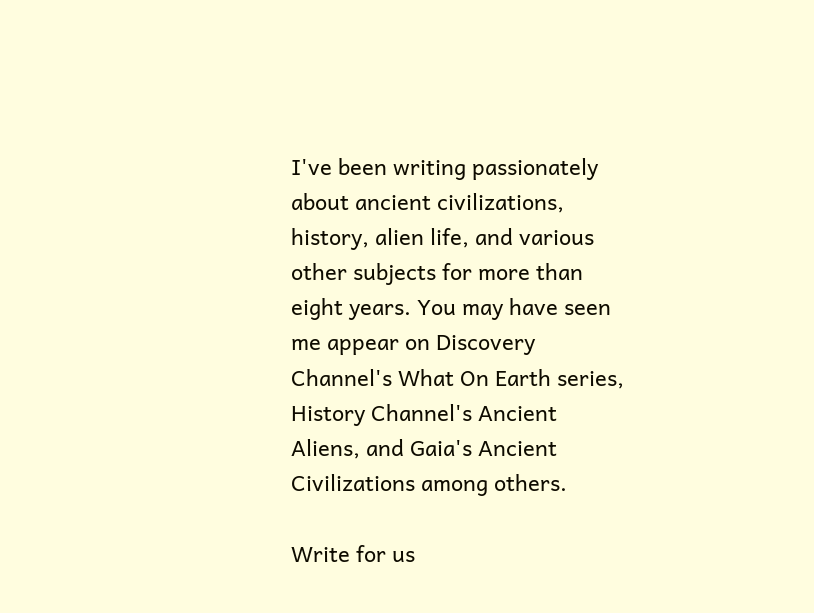I've been writing passionately about ancient civilizations, history, alien life, and various other subjects for more than eight years. You may have seen me appear on Discovery Channel's What On Earth series, History Channel's Ancient Aliens, and Gaia's Ancient Civilizations among others.

Write for us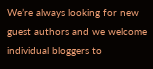We’re always looking for new guest authors and we welcome individual bloggers to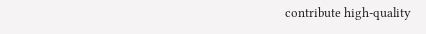contribute high-quality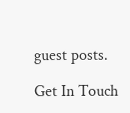guest posts.

Get In Touch